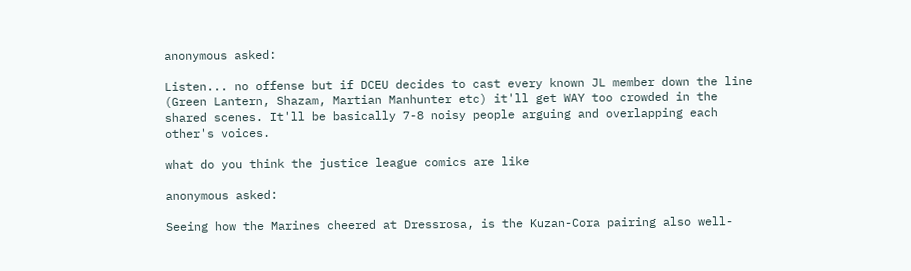anonymous asked:

Listen... no offense but if DCEU decides to cast every known JL member down the line (Green Lantern, Shazam, Martian Manhunter etc) it'll get WAY too crowded in the shared scenes. It'll be basically 7-8 noisy people arguing and overlapping each other's voices.

what do you think the justice league comics are like

anonymous asked:

Seeing how the Marines cheered at Dressrosa, is the Kuzan-Cora pairing also well-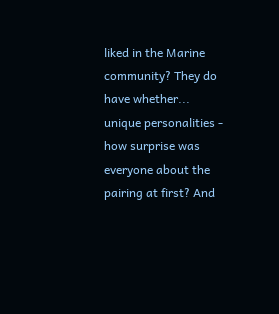liked in the Marine community? They do have whether... unique personalities - how surprise was everyone about the pairing at first? And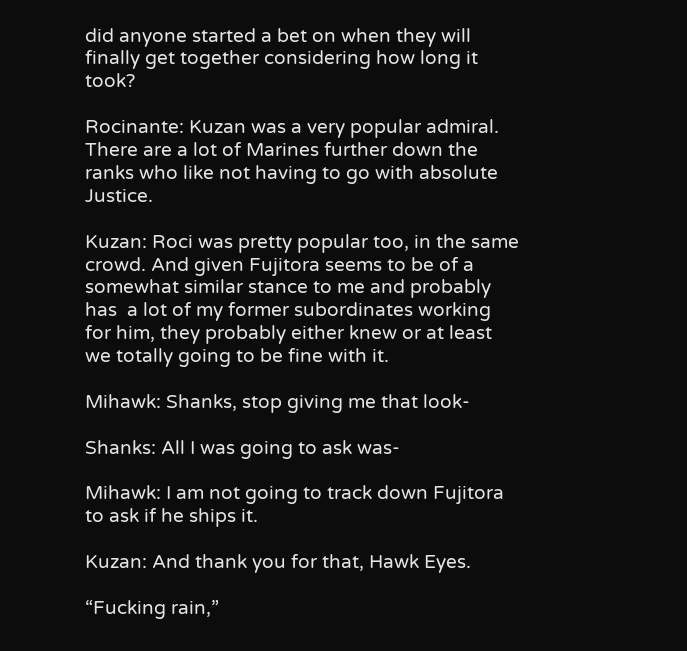did anyone started a bet on when they will finally get together considering how long it took?

Rocinante: Kuzan was a very popular admiral. There are a lot of Marines further down the ranks who like not having to go with absolute Justice.

Kuzan: Roci was pretty popular too, in the same crowd. And given Fujitora seems to be of a somewhat similar stance to me and probably has  a lot of my former subordinates working for him, they probably either knew or at least we totally going to be fine with it.

Mihawk: Shanks, stop giving me that look-

Shanks: All I was going to ask was-

Mihawk: I am not going to track down Fujitora to ask if he ships it.

Kuzan: And thank you for that, Hawk Eyes.

“Fucking rain,”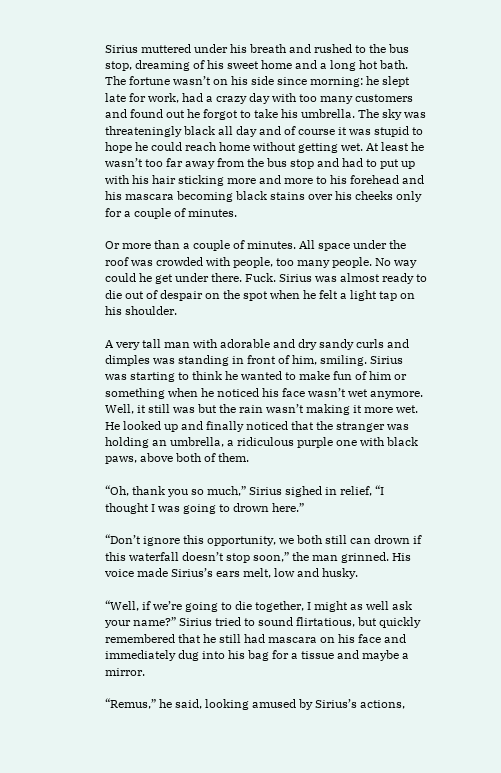Sirius muttered under his breath and rushed to the bus stop, dreaming of his sweet home and a long hot bath. The fortune wasn’t on his side since morning: he slept late for work, had a crazy day with too many customers and found out he forgot to take his umbrella. The sky was threateningly black all day and of course it was stupid to hope he could reach home without getting wet. At least he wasn’t too far away from the bus stop and had to put up with his hair sticking more and more to his forehead and his mascara becoming black stains over his cheeks only for a couple of minutes.

Or more than a couple of minutes. All space under the roof was crowded with people, too many people. No way could he get under there. Fuck. Sirius was almost ready to die out of despair on the spot when he felt a light tap on his shoulder.

A very tall man with adorable and dry sandy curls and dimples was standing in front of him, smiling. Sirius was starting to think he wanted to make fun of him or something when he noticed his face wasn’t wet anymore. Well, it still was but the rain wasn’t making it more wet. He looked up and finally noticed that the stranger was holding an umbrella, a ridiculous purple one with black paws, above both of them.

“Oh, thank you so much,” Sirius sighed in relief, “I thought I was going to drown here.”

“Don’t ignore this opportunity, we both still can drown if this waterfall doesn’t stop soon,” the man grinned. His voice made Sirius’s ears melt, low and husky.

“Well, if we’re going to die together, I might as well ask your name?” Sirius tried to sound flirtatious, but quickly remembered that he still had mascara on his face and immediately dug into his bag for a tissue and maybe a mirror.

“Remus,” he said, looking amused by Sirius’s actions,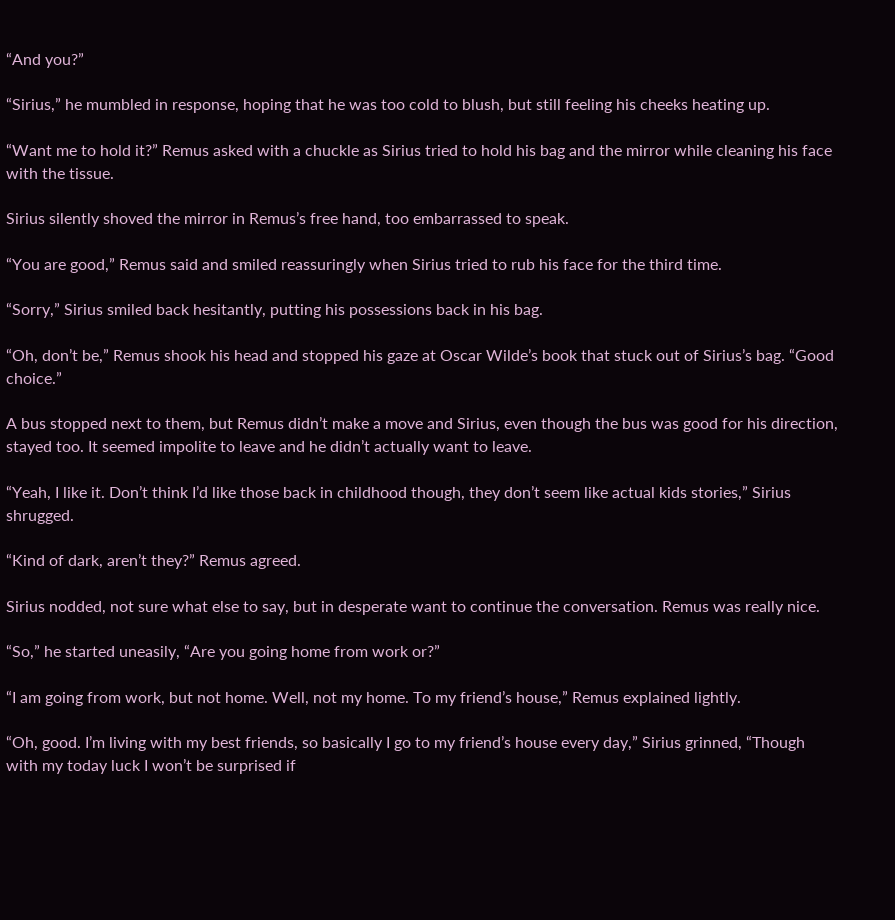“And you?”

“Sirius,” he mumbled in response, hoping that he was too cold to blush, but still feeling his cheeks heating up.

“Want me to hold it?” Remus asked with a chuckle as Sirius tried to hold his bag and the mirror while cleaning his face with the tissue.

Sirius silently shoved the mirror in Remus’s free hand, too embarrassed to speak.

“You are good,” Remus said and smiled reassuringly when Sirius tried to rub his face for the third time.

“Sorry,” Sirius smiled back hesitantly, putting his possessions back in his bag.

“Oh, don’t be,” Remus shook his head and stopped his gaze at Oscar Wilde’s book that stuck out of Sirius’s bag. “Good choice.”

A bus stopped next to them, but Remus didn’t make a move and Sirius, even though the bus was good for his direction, stayed too. It seemed impolite to leave and he didn’t actually want to leave.

“Yeah, I like it. Don’t think I’d like those back in childhood though, they don’t seem like actual kids stories,” Sirius shrugged.

“Kind of dark, aren’t they?” Remus agreed.

Sirius nodded, not sure what else to say, but in desperate want to continue the conversation. Remus was really nice.

“So,” he started uneasily, “Are you going home from work or?”

“I am going from work, but not home. Well, not my home. To my friend’s house,” Remus explained lightly.

“Oh, good. I’m living with my best friends, so basically I go to my friend’s house every day,” Sirius grinned, “Though with my today luck I won’t be surprised if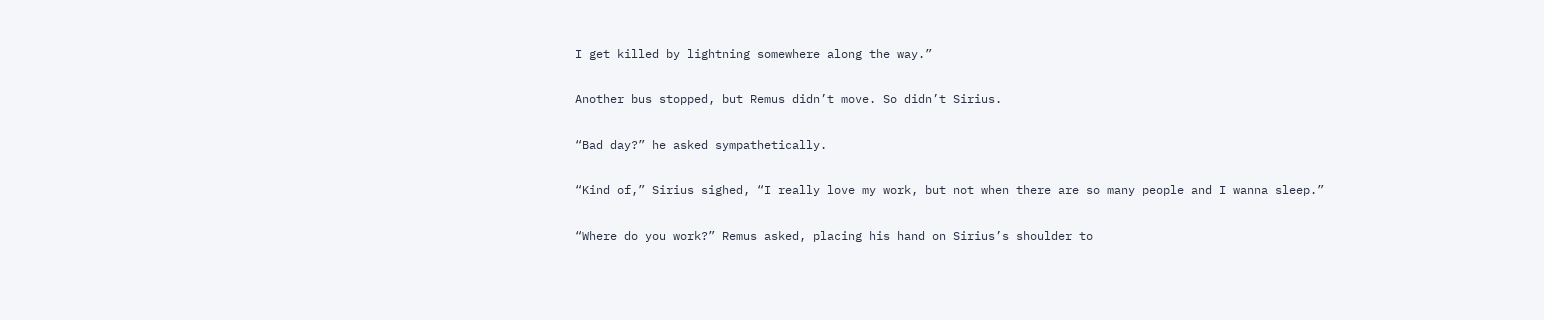I get killed by lightning somewhere along the way.”

Another bus stopped, but Remus didn’t move. So didn’t Sirius.

“Bad day?” he asked sympathetically.

“Kind of,” Sirius sighed, “I really love my work, but not when there are so many people and I wanna sleep.”

“Where do you work?” Remus asked, placing his hand on Sirius’s shoulder to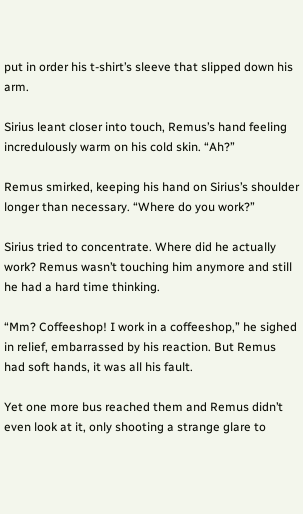put in order his t-shirt’s sleeve that slipped down his arm.

Sirius leant closer into touch, Remus’s hand feeling incredulously warm on his cold skin. “Ah?”

Remus smirked, keeping his hand on Sirius’s shoulder longer than necessary. “Where do you work?”

Sirius tried to concentrate. Where did he actually work? Remus wasn’t touching him anymore and still he had a hard time thinking.

“Mm? Coffeeshop! I work in a coffeeshop,” he sighed in relief, embarrassed by his reaction. But Remus had soft hands, it was all his fault.

Yet one more bus reached them and Remus didn’t even look at it, only shooting a strange glare to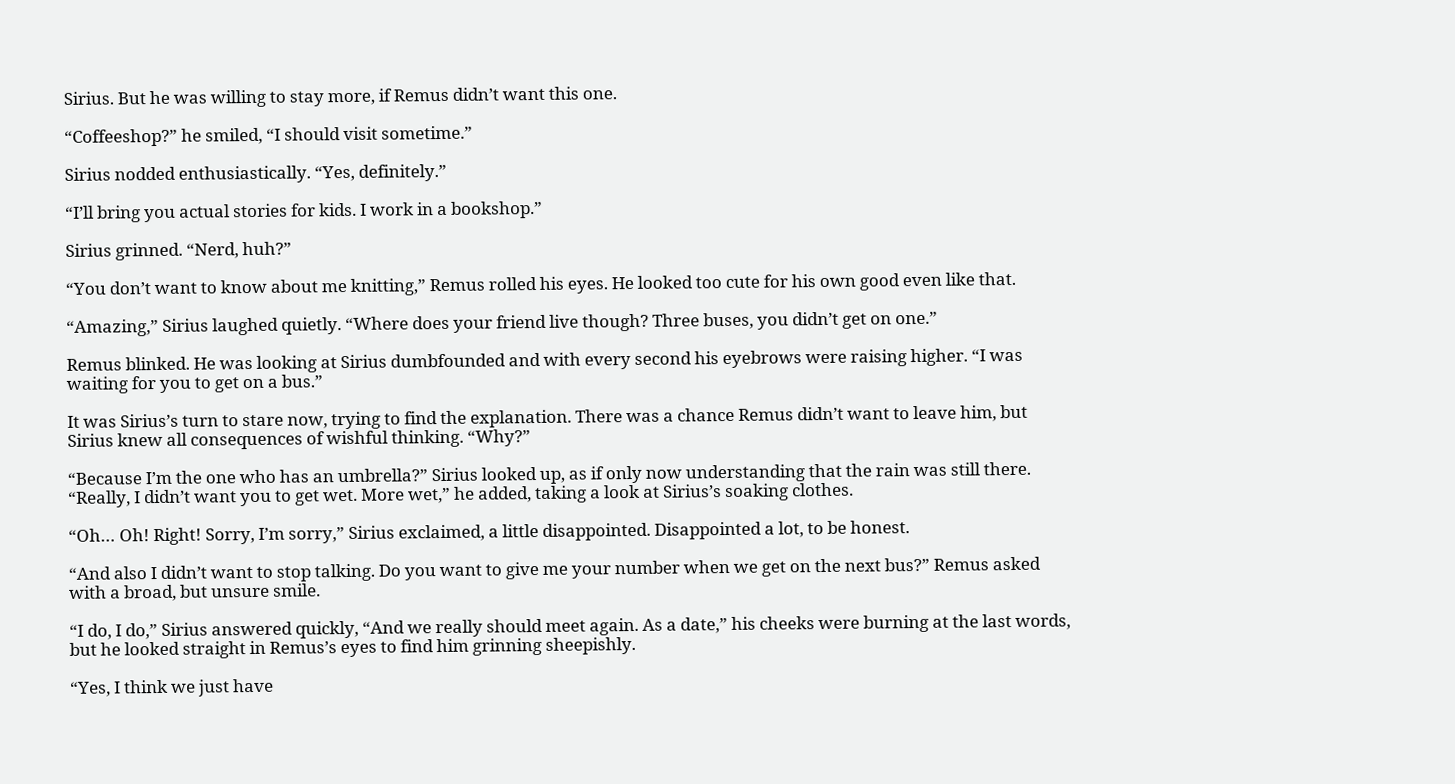Sirius. But he was willing to stay more, if Remus didn’t want this one.

“Coffeeshop?” he smiled, “I should visit sometime.”

Sirius nodded enthusiastically. “Yes, definitely.”

“I’ll bring you actual stories for kids. I work in a bookshop.”

Sirius grinned. “Nerd, huh?”

“You don’t want to know about me knitting,” Remus rolled his eyes. He looked too cute for his own good even like that.

“Amazing,” Sirius laughed quietly. “Where does your friend live though? Three buses, you didn’t get on one.”

Remus blinked. He was looking at Sirius dumbfounded and with every second his eyebrows were raising higher. “I was waiting for you to get on a bus.”

It was Sirius’s turn to stare now, trying to find the explanation. There was a chance Remus didn’t want to leave him, but Sirius knew all consequences of wishful thinking. “Why?”

“Because I’m the one who has an umbrella?” Sirius looked up, as if only now understanding that the rain was still there. “Really, I didn’t want you to get wet. More wet,” he added, taking a look at Sirius’s soaking clothes.

“Oh… Oh! Right! Sorry, I’m sorry,” Sirius exclaimed, a little disappointed. Disappointed a lot, to be honest.

“And also I didn’t want to stop talking. Do you want to give me your number when we get on the next bus?” Remus asked with a broad, but unsure smile.

“I do, I do,” Sirius answered quickly, “And we really should meet again. As a date,” his cheeks were burning at the last words, but he looked straight in Remus’s eyes to find him grinning sheepishly.

“Yes, I think we just have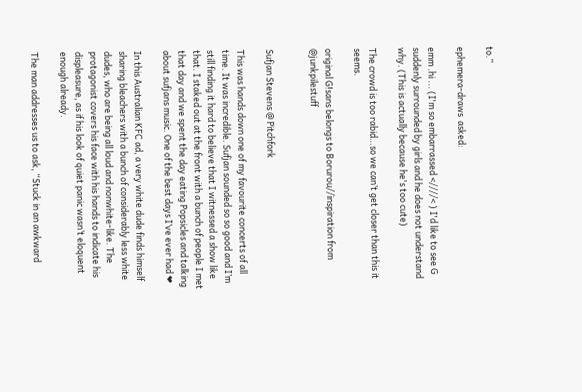to.”

ephemera-draws  asked:

emm .hi ... (I'm so embarrassed <////< ) I'd like to see G suddenly surrounded by girls and he does not understand why. (This is actually because he's too cute)

The crowd is too rabid…so we can’t get closer than this it seems.

original G!sans belongs to Borurou//inspiration from @junkpilestuff


Sufjan Stevens @ Pitchfork

This was hands down one of my favourite concerts of all time. It was incredible. Sufjan sounded so so good and I’m still finding it hard to believe that I witnessed a show like that. I staked out at the front with a bunch of people I met that day and we spent the day eating Popsicles and talking about sufjans music. One of the best days I’ve ever had ❤

In this Australian KFC ad, a very white dude finds himself sharing bleachers with a bunch of considerably less white dudes, who are being all loud and nonwhite-like. The protagonist covers his face with his hands to indicate his displeasure, as if his look of quiet panic wasn’t eloquent enough already.

The man addresses us to ask, “Stuck in an awkward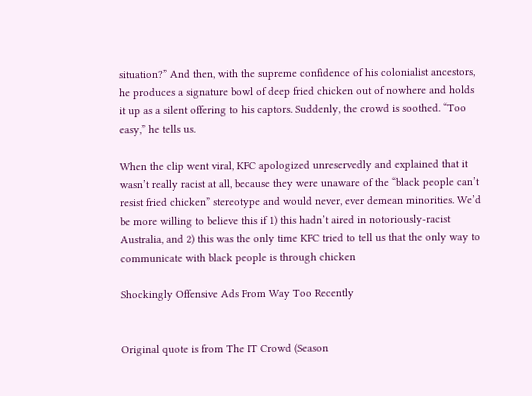situation?” And then, with the supreme confidence of his colonialist ancestors, he produces a signature bowl of deep fried chicken out of nowhere and holds it up as a silent offering to his captors. Suddenly, the crowd is soothed. “Too easy,” he tells us.

When the clip went viral, KFC apologized unreservedly and explained that it wasn’t really racist at all, because they were unaware of the “black people can’t resist fried chicken” stereotype and would never, ever demean minorities. We’d be more willing to believe this if 1) this hadn’t aired in notoriously-racist Australia, and 2) this was the only time KFC tried to tell us that the only way to communicate with black people is through chicken

Shockingly Offensive Ads From Way Too Recently


Original quote is from The IT Crowd (Season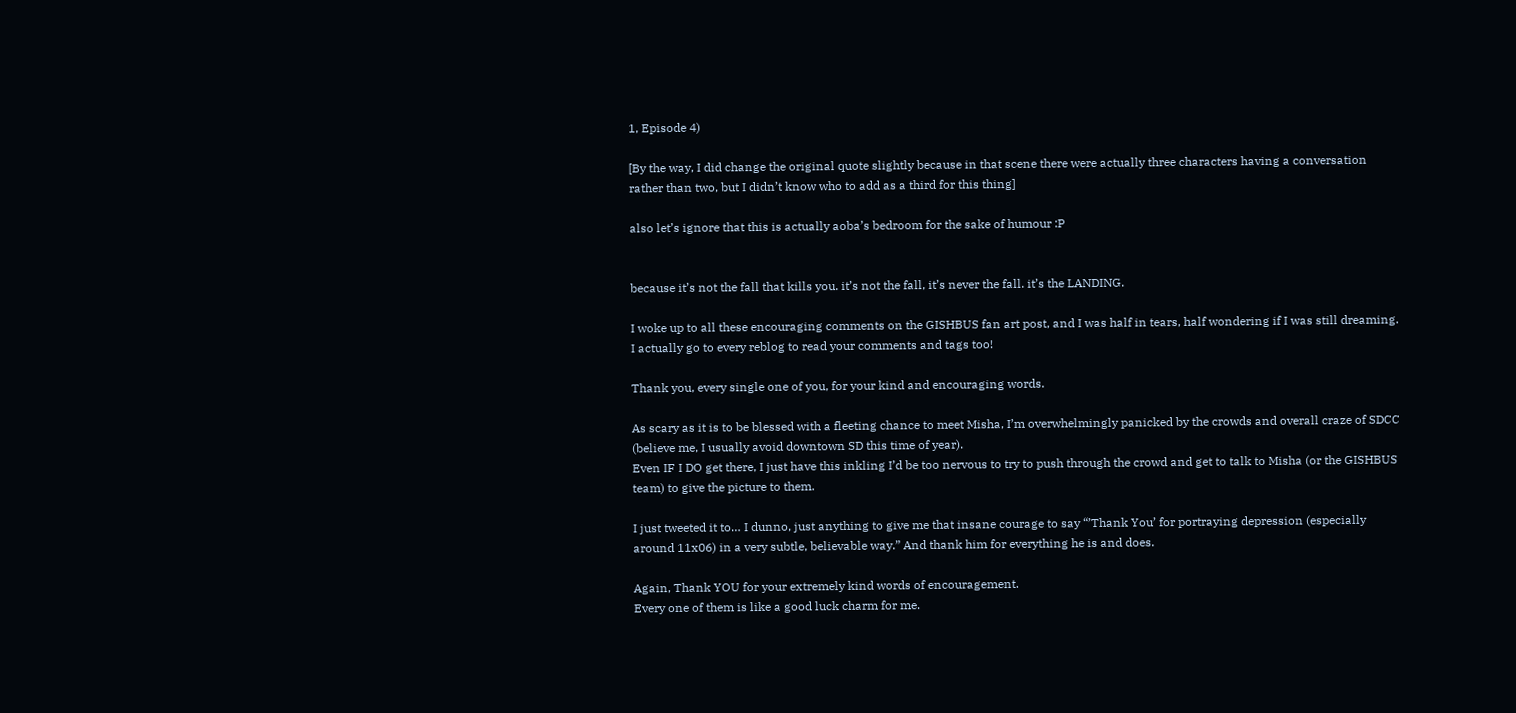1, Episode 4)

[By the way, I did change the original quote slightly because in that scene there were actually three characters having a conversation rather than two, but I didn’t know who to add as a third for this thing]

also let’s ignore that this is actually aoba’s bedroom for the sake of humour :P


because it’s not the fall that kills you. it’s not the fall, it’s never the fall. it’s the LANDING.

I woke up to all these encouraging comments on the GISHBUS fan art post, and I was half in tears, half wondering if I was still dreaming.
I actually go to every reblog to read your comments and tags too!

Thank you, every single one of you, for your kind and encouraging words.

As scary as it is to be blessed with a fleeting chance to meet Misha, I’m overwhelmingly panicked by the crowds and overall craze of SDCC (believe me, I usually avoid downtown SD this time of year).
Even IF I DO get there, I just have this inkling I’d be too nervous to try to push through the crowd and get to talk to Misha (or the GISHBUS team) to give the picture to them.

I just tweeted it to… I dunno, just anything to give me that insane courage to say “’Thank You’ for portraying depression (especially around 11x06) in a very subtle, believable way.” And thank him for everything he is and does.

Again, Thank YOU for your extremely kind words of encouragement.
Every one of them is like a good luck charm for me.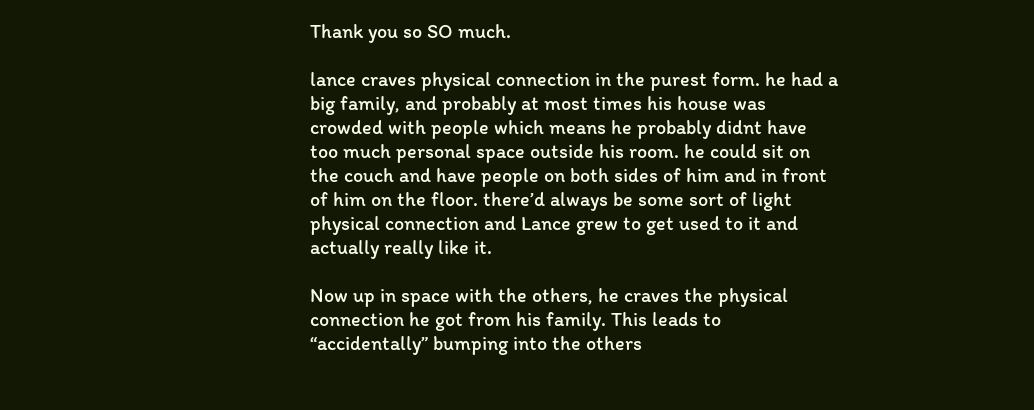Thank you so SO much.

lance craves physical connection in the purest form. he had a big family, and probably at most times his house was crowded with people which means he probably didnt have too much personal space outside his room. he could sit on the couch and have people on both sides of him and in front of him on the floor. there’d always be some sort of light physical connection and Lance grew to get used to it and actually really like it.

Now up in space with the others, he craves the physical connection he got from his family. This leads to “accidentally” bumping into the others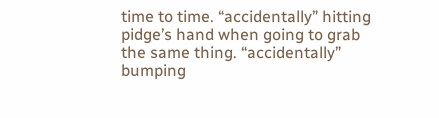time to time. “accidentally” hitting pidge’s hand when going to grab the same thing. “accidentally” bumping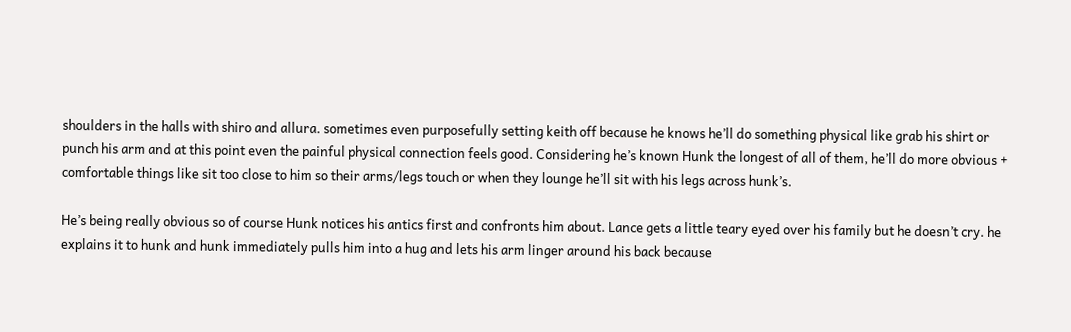shoulders in the halls with shiro and allura. sometimes even purposefully setting keith off because he knows he’ll do something physical like grab his shirt or punch his arm and at this point even the painful physical connection feels good. Considering he’s known Hunk the longest of all of them, he’ll do more obvious + comfortable things like sit too close to him so their arms/legs touch or when they lounge he’ll sit with his legs across hunk’s.

He’s being really obvious so of course Hunk notices his antics first and confronts him about. Lance gets a little teary eyed over his family but he doesn’t cry. he explains it to hunk and hunk immediately pulls him into a hug and lets his arm linger around his back because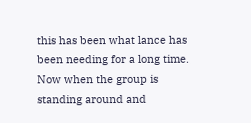this has been what lance has been needing for a long time. Now when the group is standing around and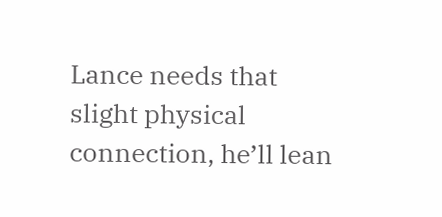Lance needs that slight physical connection, he’ll lean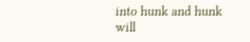into hunk and hunk will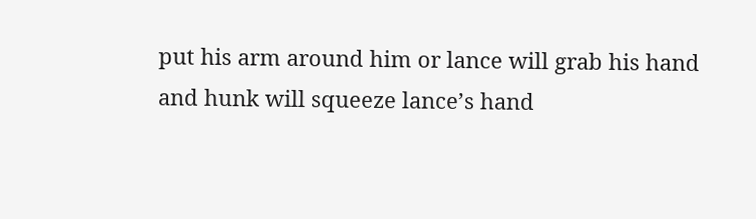put his arm around him or lance will grab his hand and hunk will squeeze lance’s hand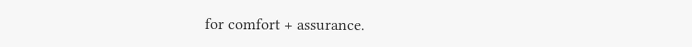for comfort + assurance.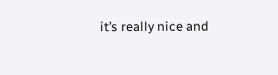it’s really nice and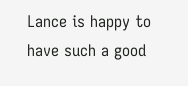Lance is happy to have such a good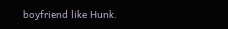boyfriend like Hunk.